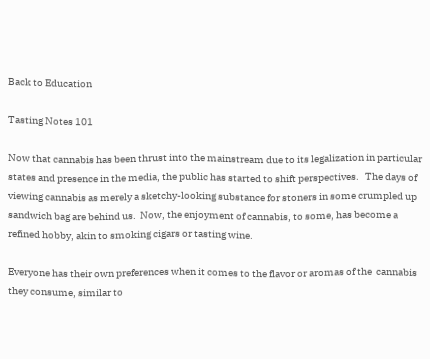Back to Education

Tasting Notes 101

Now that cannabis has been thrust into the mainstream due to its legalization in particular states and presence in the media, the public has started to shift perspectives.   The days of viewing cannabis as merely a sketchy-looking substance for stoners in some crumpled up sandwich bag are behind us.  Now, the enjoyment of cannabis, to some, has become a refined hobby, akin to smoking cigars or tasting wine.

Everyone has their own preferences when it comes to the flavor or aromas of the  cannabis they consume, similar to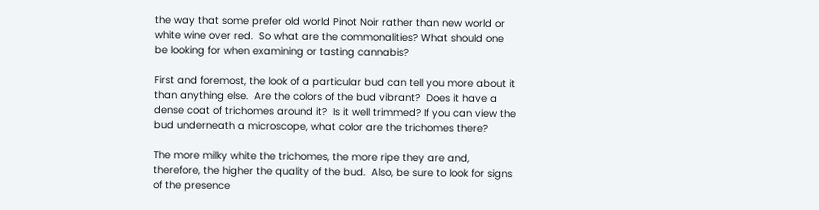the way that some prefer old world Pinot Noir rather than new world or white wine over red.  So what are the commonalities? What should one be looking for when examining or tasting cannabis?

First and foremost, the look of a particular bud can tell you more about it than anything else.  Are the colors of the bud vibrant?  Does it have a dense coat of trichomes around it?  Is it well trimmed? If you can view the bud underneath a microscope, what color are the trichomes there?

The more milky white the trichomes, the more ripe they are and, therefore, the higher the quality of the bud.  Also, be sure to look for signs of the presence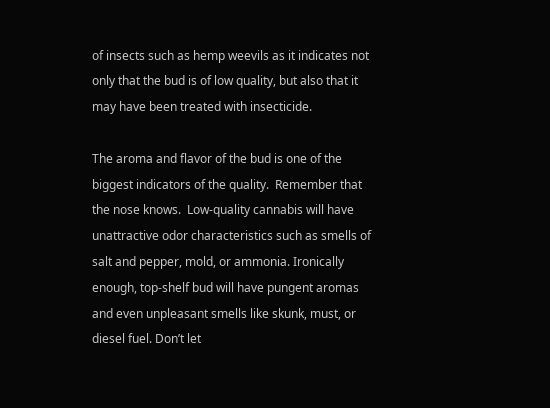of insects such as hemp weevils as it indicates not only that the bud is of low quality, but also that it may have been treated with insecticide.

The aroma and flavor of the bud is one of the biggest indicators of the quality.  Remember that the nose knows.  Low-quality cannabis will have unattractive odor characteristics such as smells of salt and pepper, mold, or ammonia. Ironically enough, top-shelf bud will have pungent aromas and even unpleasant smells like skunk, must, or diesel fuel. Don’t let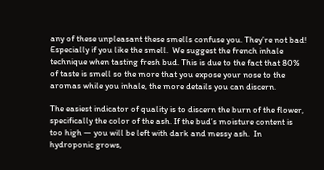any of these unpleasant these smells confuse you. They’re not bad! Especially if you like the smell.  We suggest the french inhale technique when tasting fresh bud. This is due to the fact that 80% of taste is smell so the more that you expose your nose to the aromas while you inhale, the more details you can discern.

The easiest indicator of quality is to discern the burn of the flower, specifically the color of the ash. If the bud’s moisture content is too high — you will be left with dark and messy ash.  In hydroponic grows,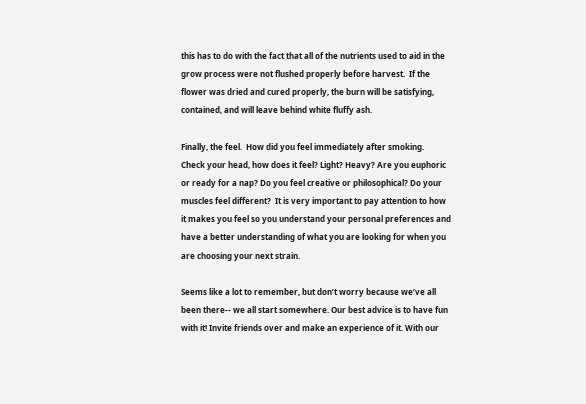this has to do with the fact that all of the nutrients used to aid in the grow process were not flushed properly before harvest.  If the flower was dried and cured properly, the burn will be satisfying, contained, and will leave behind white fluffy ash.

Finally, the feel.  How did you feel immediately after smoking.  Check your head, how does it feel? Light? Heavy? Are you euphoric or ready for a nap? Do you feel creative or philosophical? Do your muscles feel different?  It is very important to pay attention to how it makes you feel so you understand your personal preferences and have a better understanding of what you are looking for when you are choosing your next strain.

Seems like a lot to remember, but don’t worry because we’ve all been there-- we all start somewhere. Our best advice is to have fun with it! Invite friends over and make an experience of it. With our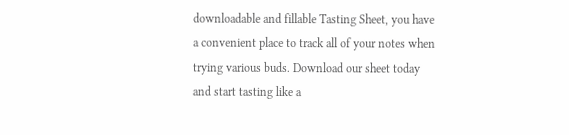downloadable and fillable Tasting Sheet, you have a convenient place to track all of your notes when trying various buds. Download our sheet today and start tasting like a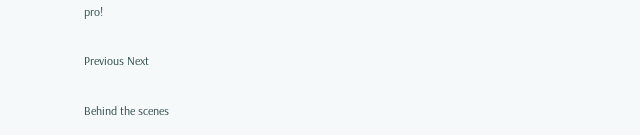pro!

Previous Next

Behind the scenes